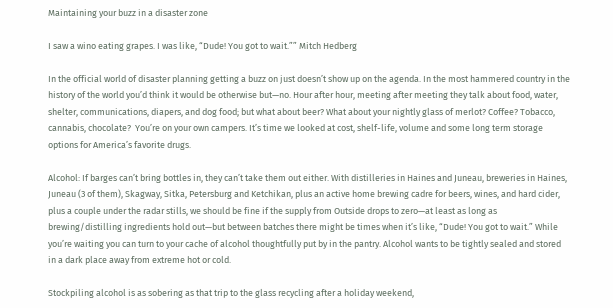Maintaining your buzz in a disaster zone

I saw a wino eating grapes. I was like, “Dude! You got to wait.”” Mitch Hedberg

In the official world of disaster planning getting a buzz on just doesn’t show up on the agenda. In the most hammered country in the history of the world you’d think it would be otherwise but—no. Hour after hour, meeting after meeting they talk about food, water, shelter, communications, diapers, and dog food; but what about beer? What about your nightly glass of merlot? Coffee? Tobacco, cannabis, chocolate?  You’re on your own campers. It’s time we looked at cost, shelf-life, volume and some long term storage options for America’s favorite drugs.

Alcohol: If barges can’t bring bottles in, they can’t take them out either. With distilleries in Haines and Juneau, breweries in Haines, Juneau (3 of them), Skagway, Sitka, Petersburg and Ketchikan, plus an active home brewing cadre for beers, wines, and hard cider, plus a couple under the radar stills, we should be fine if the supply from Outside drops to zero—at least as long as brewing/distilling ingredients hold out—but between batches there might be times when it’s like, “Dude! You got to wait.” While you’re waiting you can turn to your cache of alcohol thoughtfully put by in the pantry. Alcohol wants to be tightly sealed and stored in a dark place away from extreme hot or cold.

Stockpiling alcohol is as sobering as that trip to the glass recycling after a holiday weekend,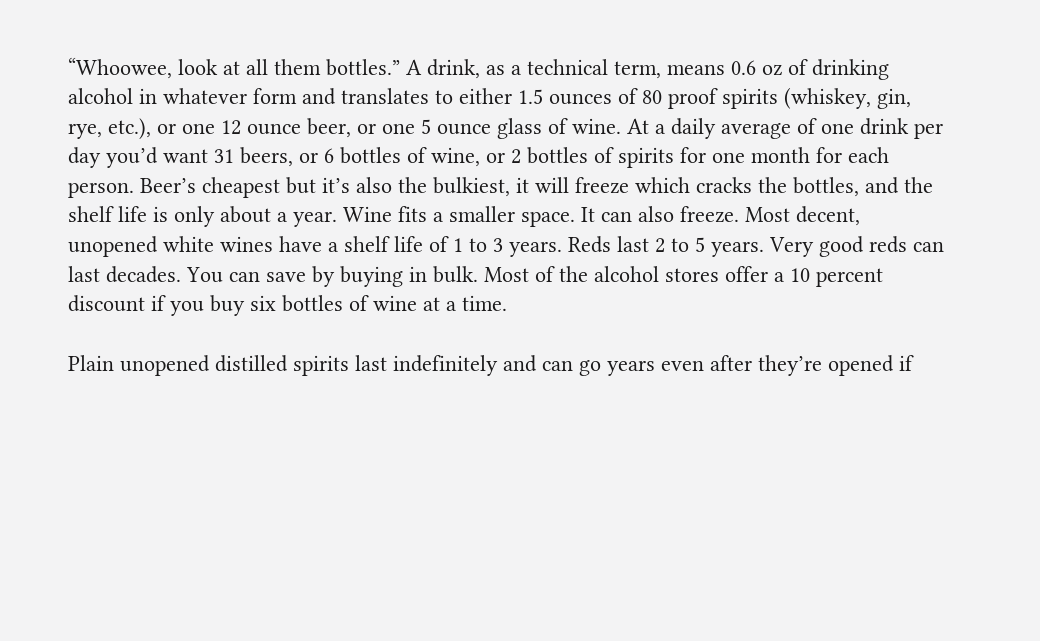“Whoowee, look at all them bottles.” A drink, as a technical term, means 0.6 oz of drinking alcohol in whatever form and translates to either 1.5 ounces of 80 proof spirits (whiskey, gin, rye, etc.), or one 12 ounce beer, or one 5 ounce glass of wine. At a daily average of one drink per day you’d want 31 beers, or 6 bottles of wine, or 2 bottles of spirits for one month for each person. Beer’s cheapest but it’s also the bulkiest, it will freeze which cracks the bottles, and the shelf life is only about a year. Wine fits a smaller space. It can also freeze. Most decent, unopened white wines have a shelf life of 1 to 3 years. Reds last 2 to 5 years. Very good reds can last decades. You can save by buying in bulk. Most of the alcohol stores offer a 10 percent discount if you buy six bottles of wine at a time.

Plain unopened distilled spirits last indefinitely and can go years even after they’re opened if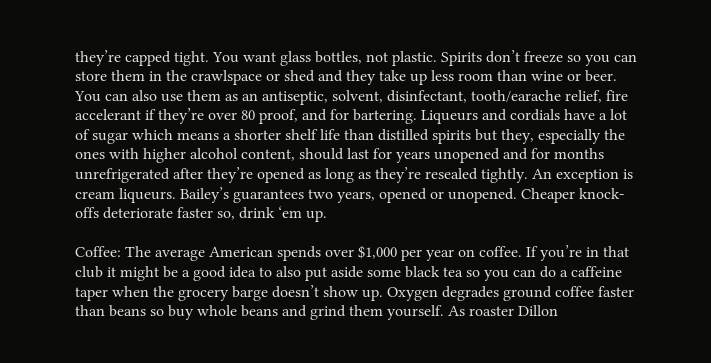they’re capped tight. You want glass bottles, not plastic. Spirits don’t freeze so you can store them in the crawlspace or shed and they take up less room than wine or beer. You can also use them as an antiseptic, solvent, disinfectant, tooth/earache relief, fire accelerant if they’re over 80 proof, and for bartering. Liqueurs and cordials have a lot of sugar which means a shorter shelf life than distilled spirits but they, especially the ones with higher alcohol content, should last for years unopened and for months unrefrigerated after they’re opened as long as they’re resealed tightly. An exception is cream liqueurs. Bailey’s guarantees two years, opened or unopened. Cheaper knock-offs deteriorate faster so, drink ‘em up.

Coffee: The average American spends over $1,000 per year on coffee. If you’re in that club it might be a good idea to also put aside some black tea so you can do a caffeine taper when the grocery barge doesn’t show up. Oxygen degrades ground coffee faster than beans so buy whole beans and grind them yourself. As roaster Dillon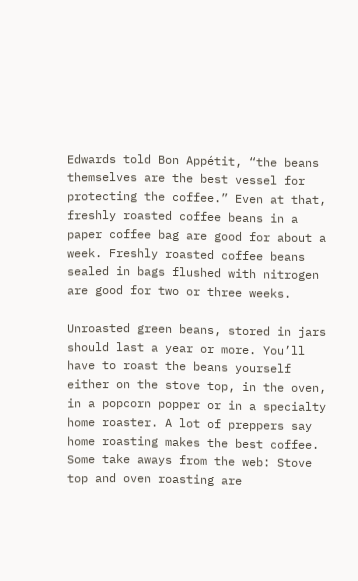Edwards told Bon Appétit, “the beans themselves are the best vessel for protecting the coffee.” Even at that, freshly roasted coffee beans in a paper coffee bag are good for about a week. Freshly roasted coffee beans sealed in bags flushed with nitrogen are good for two or three weeks.

Unroasted green beans, stored in jars should last a year or more. You’ll have to roast the beans yourself either on the stove top, in the oven, in a popcorn popper or in a specialty home roaster. A lot of preppers say home roasting makes the best coffee. Some take aways from the web: Stove top and oven roasting are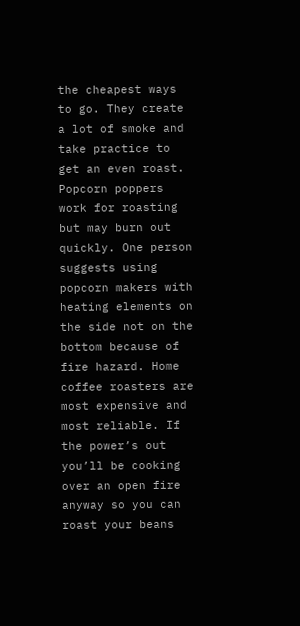the cheapest ways to go. They create a lot of smoke and take practice to get an even roast. Popcorn poppers work for roasting but may burn out quickly. One person suggests using popcorn makers with heating elements on the side not on the bottom because of fire hazard. Home coffee roasters are most expensive and most reliable. If the power’s out you’ll be cooking over an open fire anyway so you can roast your beans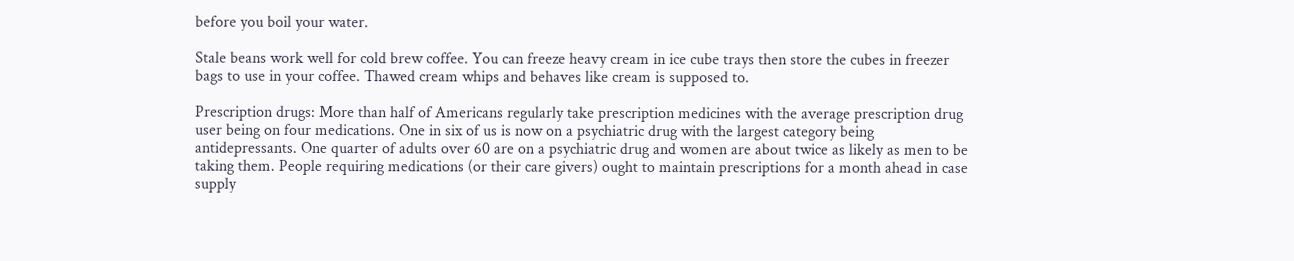before you boil your water.

Stale beans work well for cold brew coffee. You can freeze heavy cream in ice cube trays then store the cubes in freezer bags to use in your coffee. Thawed cream whips and behaves like cream is supposed to.

Prescription drugs: More than half of Americans regularly take prescription medicines with the average prescription drug user being on four medications. One in six of us is now on a psychiatric drug with the largest category being antidepressants. One quarter of adults over 60 are on a psychiatric drug and women are about twice as likely as men to be taking them. People requiring medications (or their care givers) ought to maintain prescriptions for a month ahead in case supply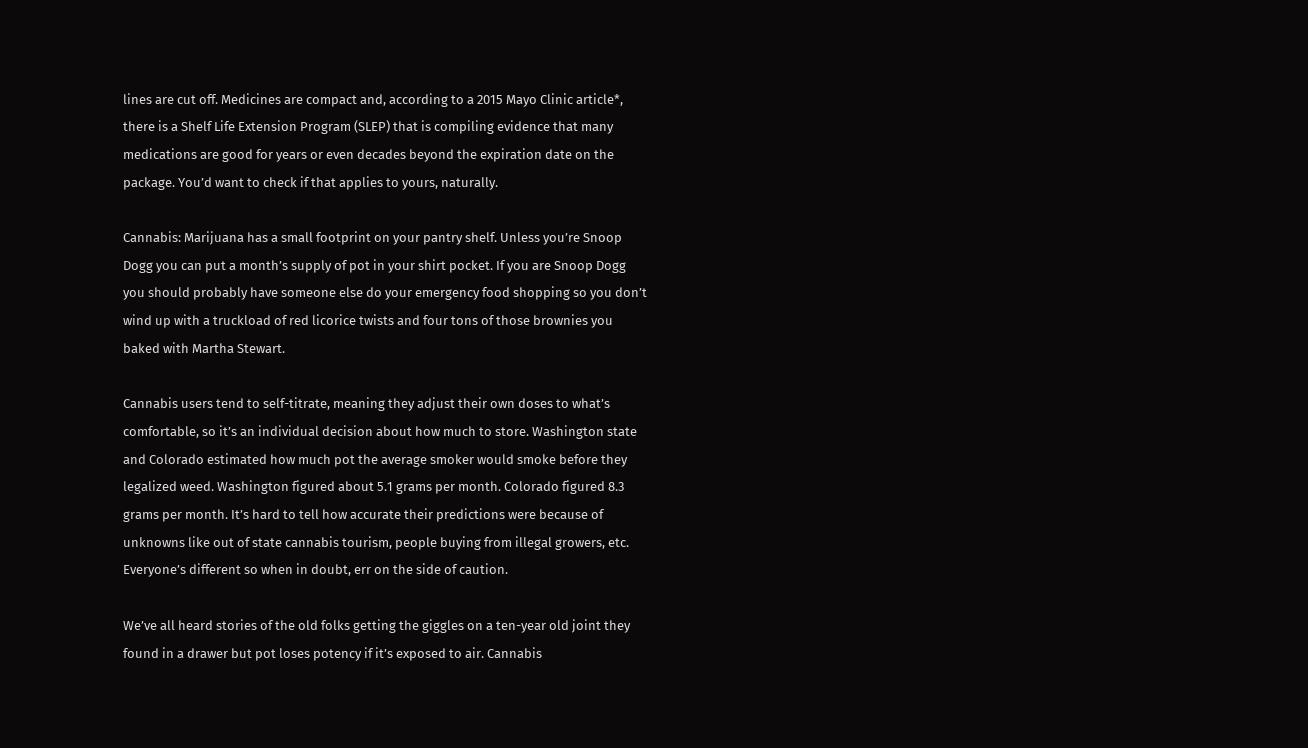lines are cut off. Medicines are compact and, according to a 2015 Mayo Clinic article*, there is a Shelf Life Extension Program (SLEP) that is compiling evidence that many medications are good for years or even decades beyond the expiration date on the package. You’d want to check if that applies to yours, naturally.

Cannabis: Marijuana has a small footprint on your pantry shelf. Unless you’re Snoop Dogg you can put a month’s supply of pot in your shirt pocket. If you are Snoop Dogg you should probably have someone else do your emergency food shopping so you don’t wind up with a truckload of red licorice twists and four tons of those brownies you baked with Martha Stewart.

Cannabis users tend to self-titrate, meaning they adjust their own doses to what’s comfortable, so it’s an individual decision about how much to store. Washington state and Colorado estimated how much pot the average smoker would smoke before they legalized weed. Washington figured about 5.1 grams per month. Colorado figured 8.3 grams per month. It’s hard to tell how accurate their predictions were because of unknowns like out of state cannabis tourism, people buying from illegal growers, etc. Everyone’s different so when in doubt, err on the side of caution.

We’ve all heard stories of the old folks getting the giggles on a ten-year old joint they found in a drawer but pot loses potency if it’s exposed to air. Cannabis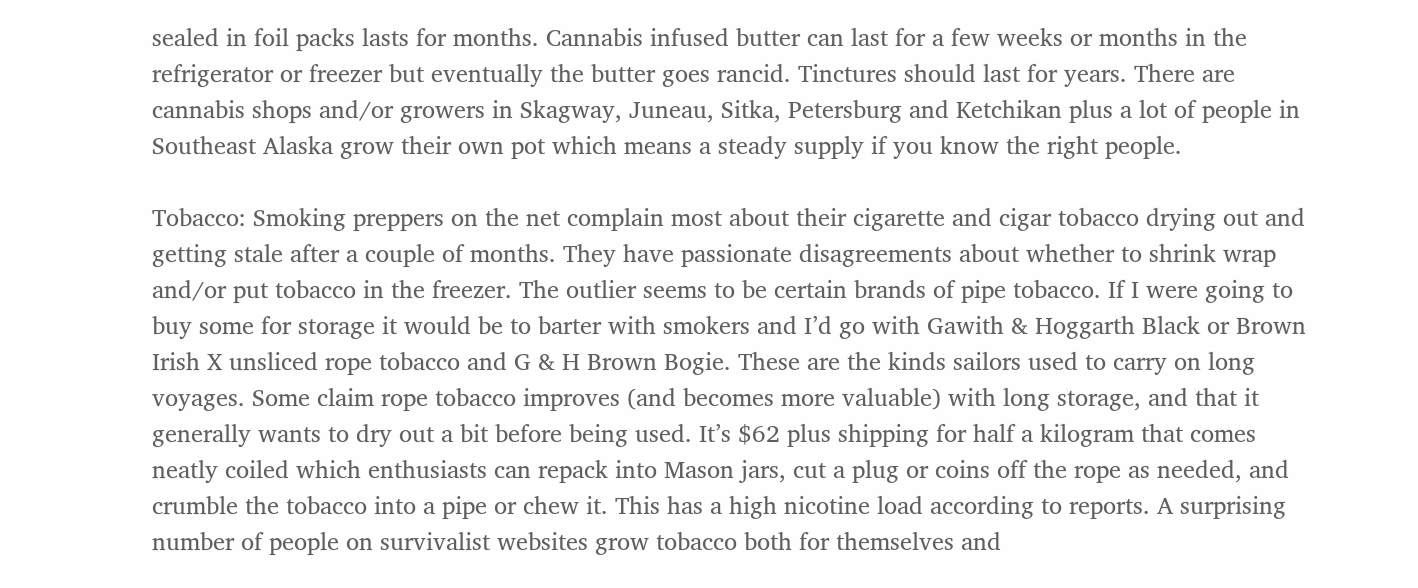sealed in foil packs lasts for months. Cannabis infused butter can last for a few weeks or months in the refrigerator or freezer but eventually the butter goes rancid. Tinctures should last for years. There are cannabis shops and/or growers in Skagway, Juneau, Sitka, Petersburg and Ketchikan plus a lot of people in Southeast Alaska grow their own pot which means a steady supply if you know the right people.

Tobacco: Smoking preppers on the net complain most about their cigarette and cigar tobacco drying out and getting stale after a couple of months. They have passionate disagreements about whether to shrink wrap and/or put tobacco in the freezer. The outlier seems to be certain brands of pipe tobacco. If I were going to buy some for storage it would be to barter with smokers and I’d go with Gawith & Hoggarth Black or Brown Irish X unsliced rope tobacco and G & H Brown Bogie. These are the kinds sailors used to carry on long voyages. Some claim rope tobacco improves (and becomes more valuable) with long storage, and that it generally wants to dry out a bit before being used. It’s $62 plus shipping for half a kilogram that comes neatly coiled which enthusiasts can repack into Mason jars, cut a plug or coins off the rope as needed, and crumble the tobacco into a pipe or chew it. This has a high nicotine load according to reports. A surprising number of people on survivalist websites grow tobacco both for themselves and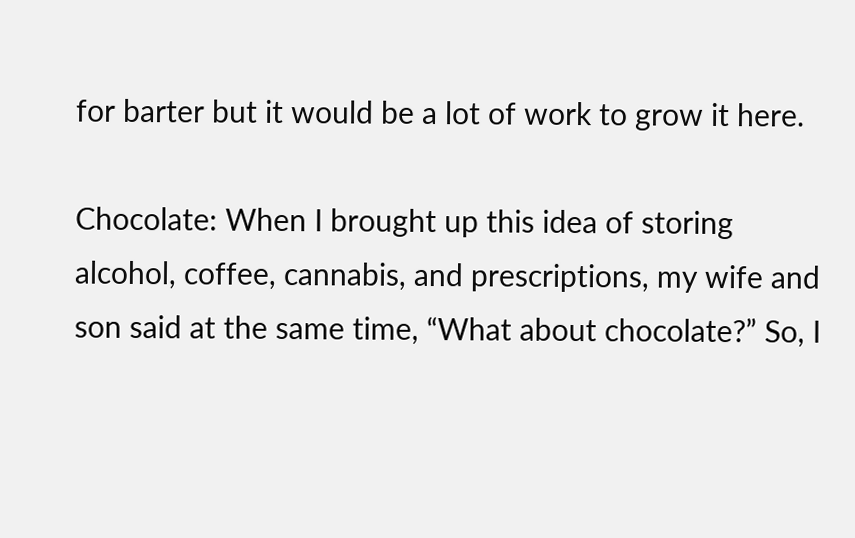for barter but it would be a lot of work to grow it here.

Chocolate: When I brought up this idea of storing alcohol, coffee, cannabis, and prescriptions, my wife and son said at the same time, “What about chocolate?” So, I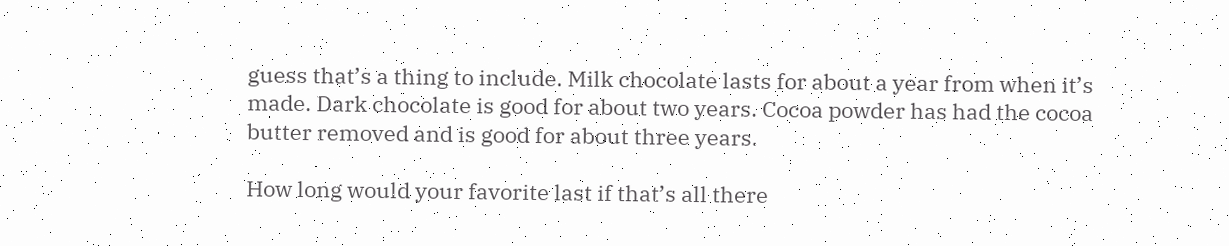guess that’s a thing to include. Milk chocolate lasts for about a year from when it’s made. Dark chocolate is good for about two years. Cocoa powder has had the cocoa butter removed and is good for about three years.

How long would your favorite last if that’s all there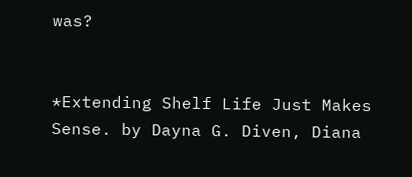was?


*Extending Shelf Life Just Makes Sense. by Dayna G. Diven, Diana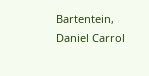Bartentein, Daniel Carrol